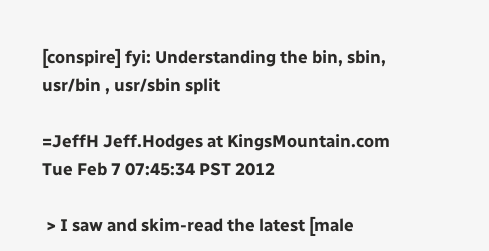[conspire] fyi: Understanding the bin, sbin, usr/bin , usr/sbin split

=JeffH Jeff.Hodges at KingsMountain.com
Tue Feb 7 07:45:34 PST 2012

 > I saw and skim-read the latest [male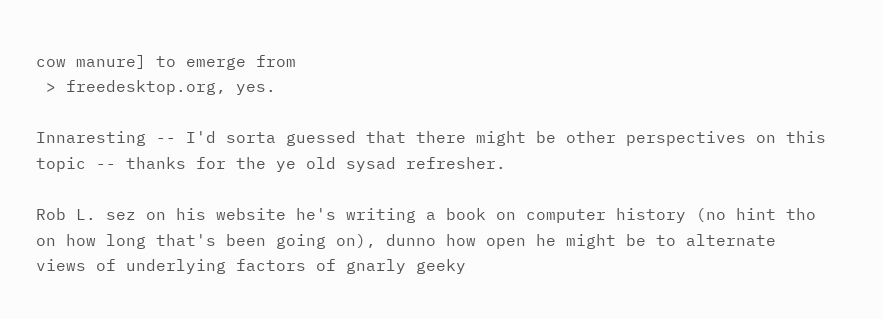cow manure] to emerge from
 > freedesktop.org, yes.

Innaresting -- I'd sorta guessed that there might be other perspectives on this
topic -- thanks for the ye old sysad refresher.

Rob L. sez on his website he's writing a book on computer history (no hint tho
on how long that's been going on), dunno how open he might be to alternate
views of underlying factors of gnarly geeky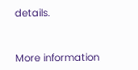details.


More information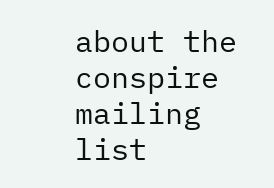about the conspire mailing list